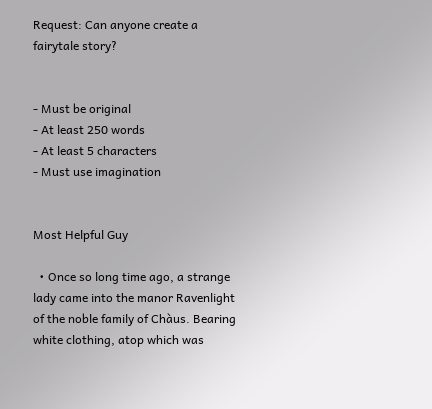Request: Can anyone create a fairytale story?


- Must be original
- At least 250 words
- At least 5 characters
- Must use imagination


Most Helpful Guy

  • Once so long time ago, a strange lady came into the manor Ravenlight of the noble family of Chàus. Bearing white clothing, atop which was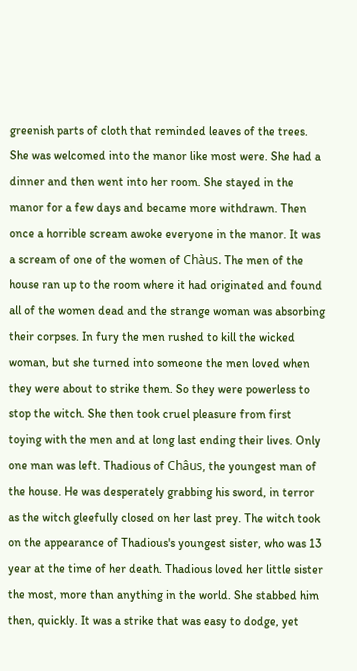greenish parts of cloth that reminded leaves of the trees. She was welcomed into the manor like most were. She had a dinner and then went into her room. She stayed in the manor for a few days and became more withdrawn. Then once a horrible scream awoke everyone in the manor. It was a scream of one of the women of Chàus. The men of the house ran up to the room where it had originated and found all of the women dead and the strange woman was absorbing their corpses. In fury the men rushed to kill the wicked woman, but she turned into someone the men loved when they were about to strike them. So they were powerless to stop the witch. She then took cruel pleasure from first toying with the men and at long last ending their lives. Only one man was left. Thadious of Châus, the youngest man of the house. He was desperately grabbing his sword, in terror as the witch gleefully closed on her last prey. The witch took on the appearance of Thadious's youngest sister, who was 13 year at the time of her death. Thadious loved her little sister the most, more than anything in the world. She stabbed him then, quickly. It was a strike that was easy to dodge, yet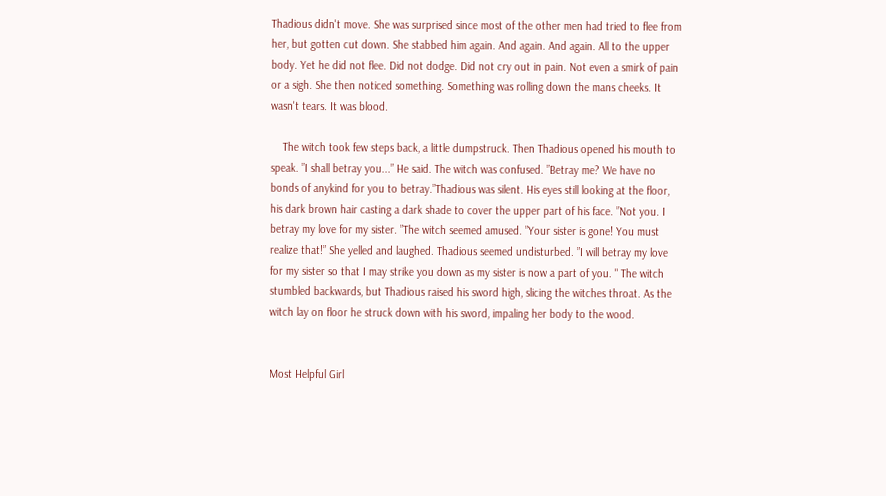Thadious didn't move. She was surprised since most of the other men had tried to flee from her, but gotten cut down. She stabbed him again. And again. And again. All to the upper body. Yet he did not flee. Did not dodge. Did not cry out in pain. Not even a smirk of pain or a sigh. She then noticed something. Something was rolling down the mans cheeks. It wasn't tears. It was blood.

    The witch took few steps back, a little dumpstruck. Then Thadious opened his mouth to speak. ”I shall betray you...” He said. The witch was confused. ”Betray me? We have no bonds of anykind for you to betray.”Thadious was silent. His eyes still looking at the floor, his dark brown hair casting a dark shade to cover the upper part of his face. ”Not you. I betray my love for my sister. ”The witch seemed amused. ”Your sister is gone! You must realize that!” She yelled and laughed. Thadious seemed undisturbed. ”I will betray my love for my sister so that I may strike you down as my sister is now a part of you. " The witch stumbled backwards, but Thadious raised his sword high, slicing the witches throat. As the witch lay on floor he struck down with his sword, impaling her body to the wood.


Most Helpful Girl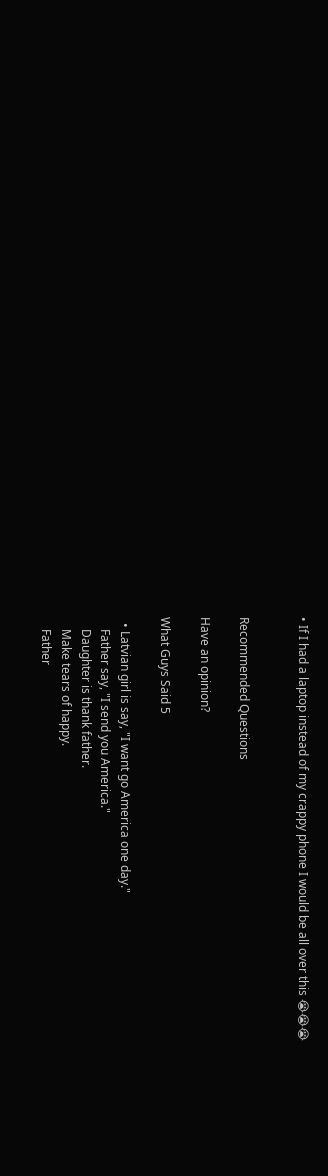• If I had a laptop instead of my crappy phone I would be all over this 😭😭😭


Recommended Questions

Have an opinion?

What Guys Said 5

  • Latvian girl is say, "I want go America one day."
    Father say, "I send you America."
    Daughter is thank father.
    Make tears of happy.
    Father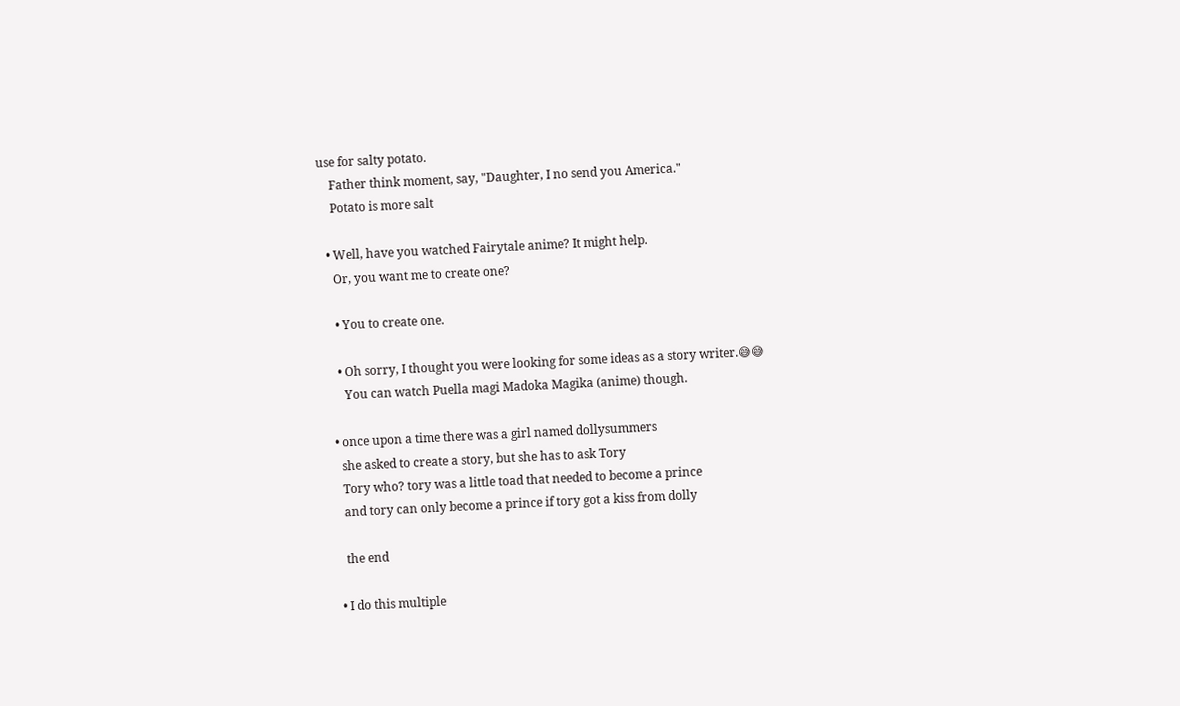use for salty potato.
    Father think moment, say, "Daughter, I no send you America."
    Potato is more salt

  • Well, have you watched Fairytale anime? It might help.
    Or, you want me to create one?

    • You to create one.

    • Oh sorry, I thought you were looking for some ideas as a story writer.😅😅
      You can watch Puella magi Madoka Magika (anime) though.

  • once upon a time there was a girl named dollysummers
    she asked to create a story, but she has to ask Tory
    Tory who? tory was a little toad that needed to become a prince
    and tory can only become a prince if tory got a kiss from dolly

    the end

  • I do this multiple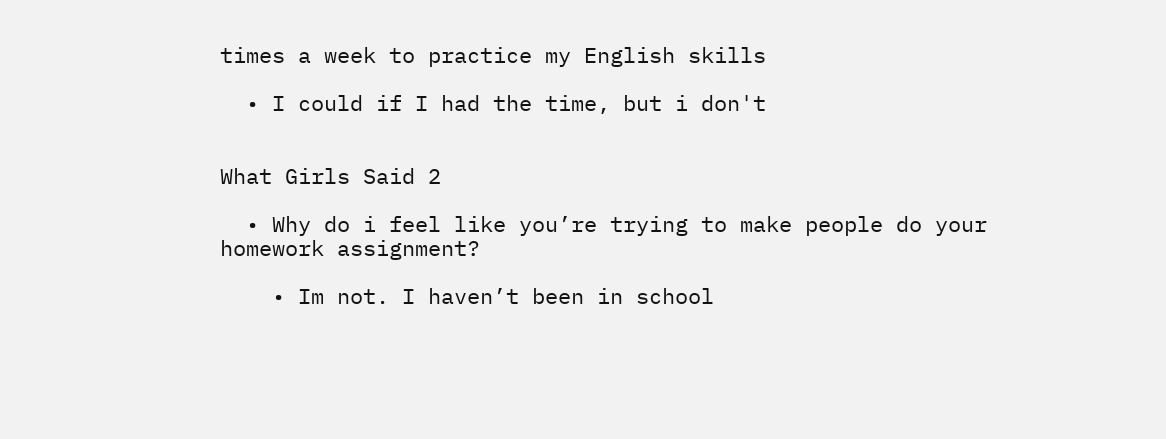times a week to practice my English skills

  • I could if I had the time, but i don't


What Girls Said 2

  • Why do i feel like you’re trying to make people do your homework assignment?

    • Im not. I haven’t been in school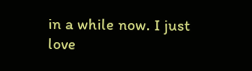in a while now. I just love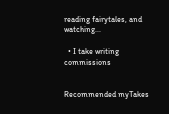reading fairytales, and watching...

  • I take writing commissions


Recommended myTakes